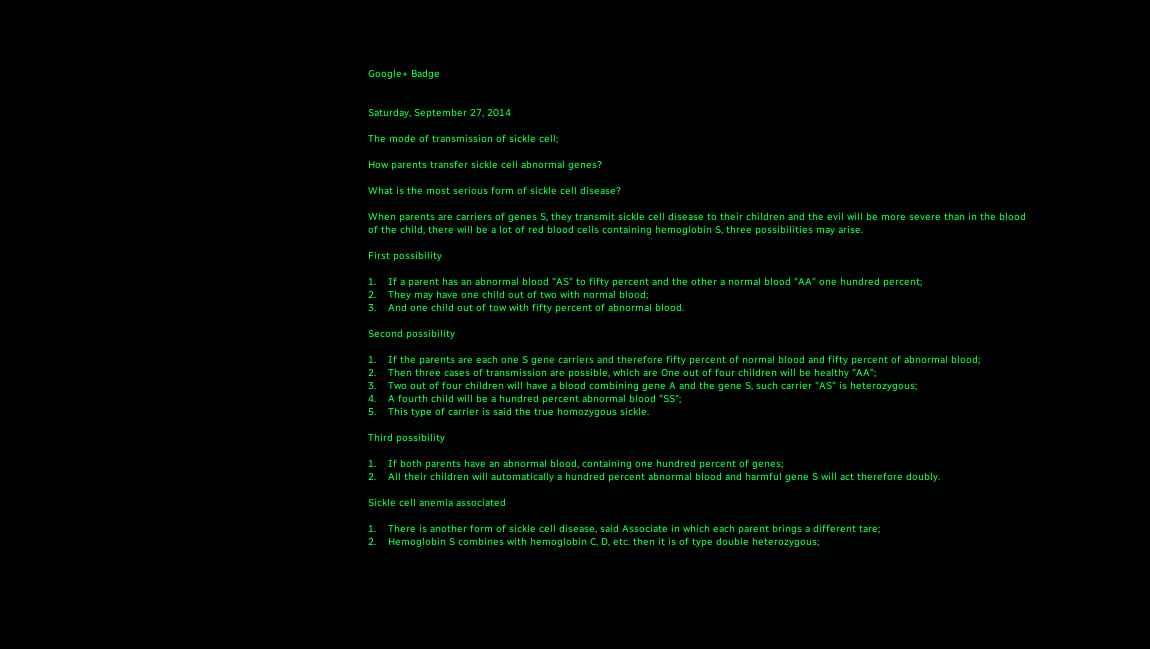Google+ Badge


Saturday, September 27, 2014

The mode of transmission of sickle cell;

How parents transfer sickle cell abnormal genes?

What is the most serious form of sickle cell disease?

When parents are carriers of genes S, they transmit sickle cell disease to their children and the evil will be more severe than in the blood of the child, there will be a lot of red blood cells containing hemoglobin S, three possibilities may arise.

First possibility

1.    If a parent has an abnormal blood "AS" to fifty percent and the other a normal blood "AA" one hundred percent;
2.    They may have one child out of two with normal blood;
3.    And one child out of tow with fifty percent of abnormal blood.

Second possibility

1.    If the parents are each one S gene carriers and therefore fifty percent of normal blood and fifty percent of abnormal blood;
2.    Then three cases of transmission are possible, which are One out of four children will be healthy "AA";
3.    Two out of four children will have a blood combining gene A and the gene S, such carrier "AS" is heterozygous;
4.    A fourth child will be a hundred percent abnormal blood "SS";
5.    This type of carrier is said the true homozygous sickle.

Third possibility

1.    If both parents have an abnormal blood, containing one hundred percent of genes;
2.    All their children will automatically a hundred percent abnormal blood and harmful gene S will act therefore doubly.

Sickle cell anemia associated

1.    There is another form of sickle cell disease, said Associate in which each parent brings a different tare;
2.    Hemoglobin S combines with hemoglobin C, D, etc. then it is of type double heterozygous;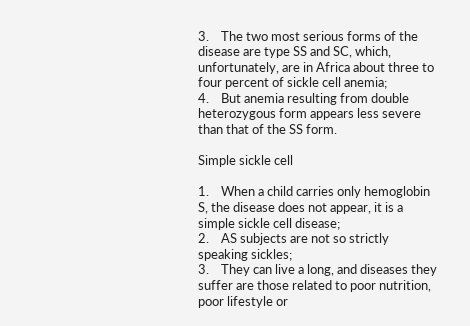3.    The two most serious forms of the disease are type SS and SC, which, unfortunately, are in Africa about three to four percent of sickle cell anemia;
4.    But anemia resulting from double heterozygous form appears less severe than that of the SS form.

Simple sickle cell

1.    When a child carries only hemoglobin S, the disease does not appear, it is a simple sickle cell disease;
2.    AS subjects are not so strictly speaking sickles;
3.    They can live a long, and diseases they suffer are those related to poor nutrition, poor lifestyle or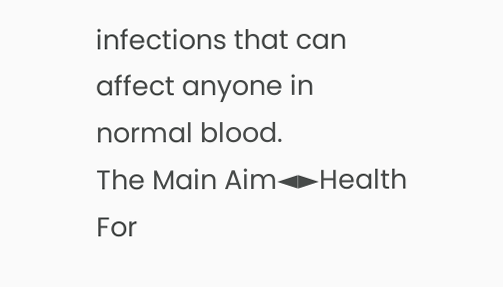infections that can affect anyone in normal blood.
The Main Aim◄►Health For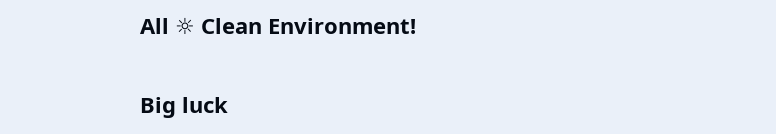All ☼ Clean Environment!

Big luck